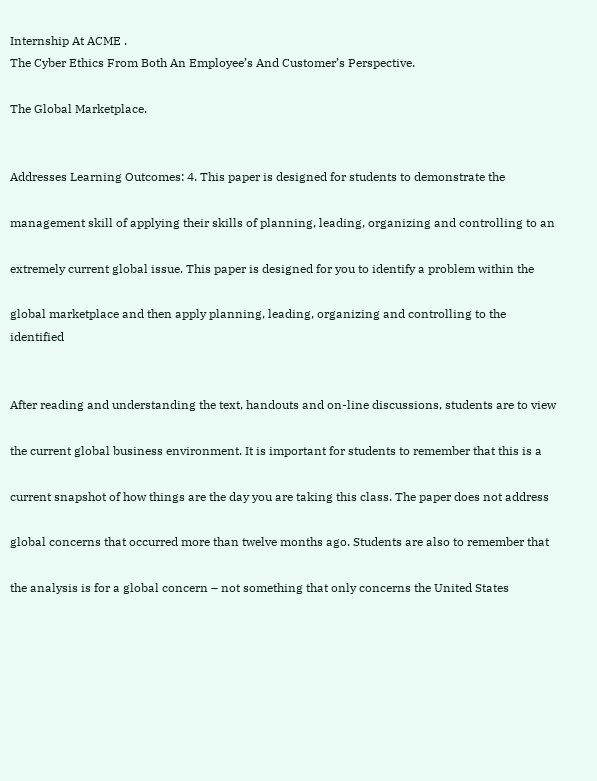Internship At ACME .
The Cyber Ethics From Both An Employee’s And Customer’s Perspective.

The Global Marketplace.


Addresses Learning Outcomes: 4. This paper is designed for students to demonstrate the

management skill of applying their skills of planning, leading, organizing and controlling to an

extremely current global issue. This paper is designed for you to identify a problem within the

global marketplace and then apply planning, leading, organizing and controlling to the identified


After reading and understanding the text, handouts and on-line discussions, students are to view

the current global business environment. It is important for students to remember that this is a

current snapshot of how things are the day you are taking this class. The paper does not address

global concerns that occurred more than twelve months ago. Students are also to remember that

the analysis is for a global concern – not something that only concerns the United States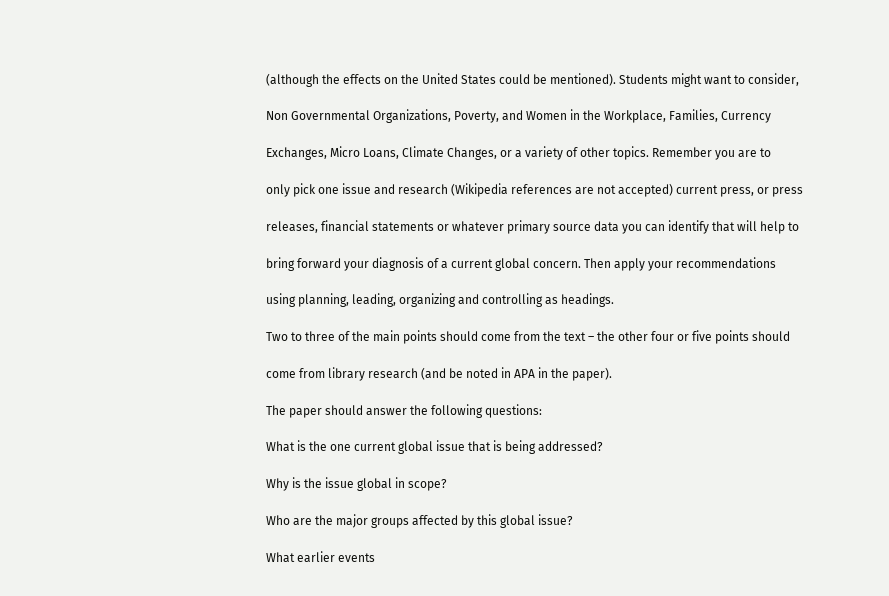(although the effects on the United States could be mentioned). Students might want to consider,

Non Governmental Organizations, Poverty, and Women in the Workplace, Families, Currency

Exchanges, Micro Loans, Climate Changes, or a variety of other topics. Remember you are to

only pick one issue and research (Wikipedia references are not accepted) current press, or press

releases, financial statements or whatever primary source data you can identify that will help to

bring forward your diagnosis of a current global concern. Then apply your recommendations

using planning, leading, organizing and controlling as headings.

Two to three of the main points should come from the text – the other four or five points should

come from library research (and be noted in APA in the paper).

The paper should answer the following questions:

What is the one current global issue that is being addressed?

Why is the issue global in scope?

Who are the major groups affected by this global issue?

What earlier events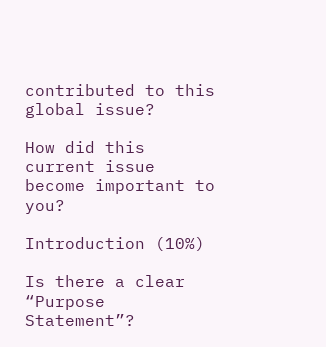contributed to this global issue?

How did this current issue become important to you?

Introduction (10%)

Is there a clear “Purpose Statement”?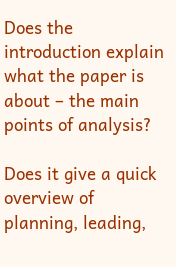Does the introduction explain what the paper is about – the main points of analysis?

Does it give a quick overview of planning, leading,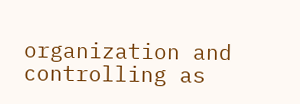organization and controlling as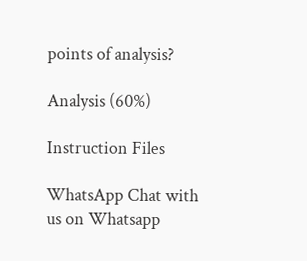points of analysis?

Analysis (60%)

Instruction Files

WhatsApp Chat with us on Whatsapp